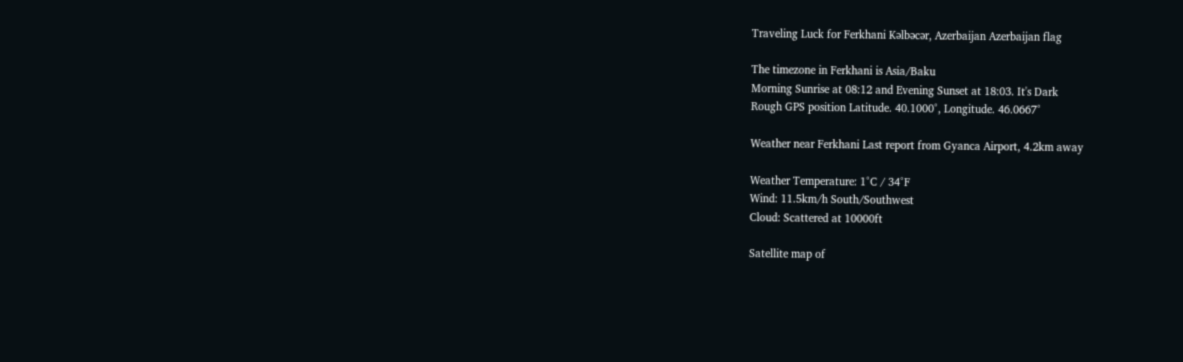Traveling Luck for Ferkhani Kǝlbǝcǝr, Azerbaijan Azerbaijan flag

The timezone in Ferkhani is Asia/Baku
Morning Sunrise at 08:12 and Evening Sunset at 18:03. It's Dark
Rough GPS position Latitude. 40.1000°, Longitude. 46.0667°

Weather near Ferkhani Last report from Gyanca Airport, 4.2km away

Weather Temperature: 1°C / 34°F
Wind: 11.5km/h South/Southwest
Cloud: Scattered at 10000ft

Satellite map of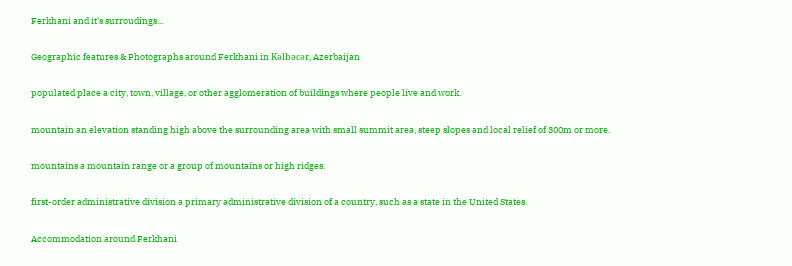Ferkhani and it's surroudings...

Geographic features & Photographs around Ferkhani in Kǝlbǝcǝr, Azerbaijan

populated place a city, town, village, or other agglomeration of buildings where people live and work.

mountain an elevation standing high above the surrounding area with small summit area, steep slopes and local relief of 300m or more.

mountains a mountain range or a group of mountains or high ridges.

first-order administrative division a primary administrative division of a country, such as a state in the United States.

Accommodation around Ferkhani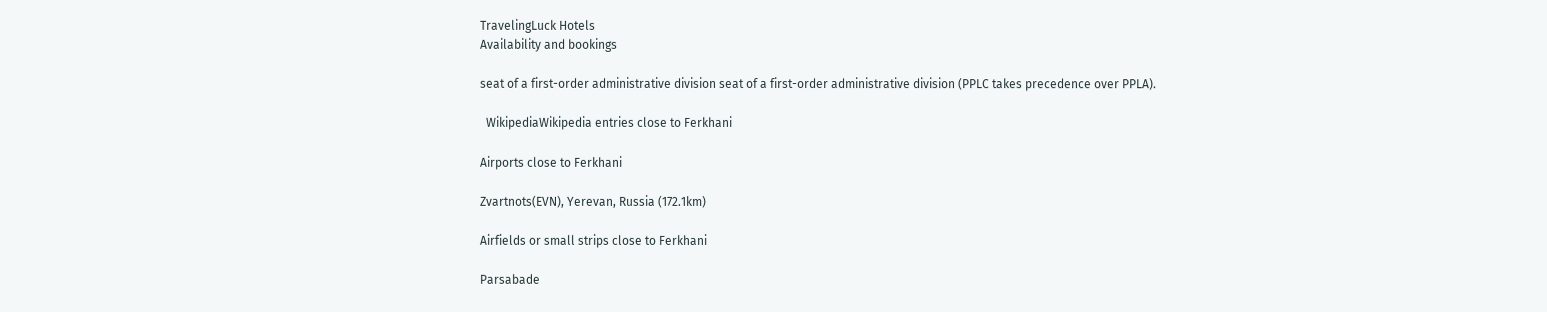TravelingLuck Hotels
Availability and bookings

seat of a first-order administrative division seat of a first-order administrative division (PPLC takes precedence over PPLA).

  WikipediaWikipedia entries close to Ferkhani

Airports close to Ferkhani

Zvartnots(EVN), Yerevan, Russia (172.1km)

Airfields or small strips close to Ferkhani

Parsabade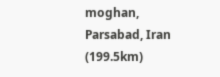moghan, Parsabad, Iran (199.5km)